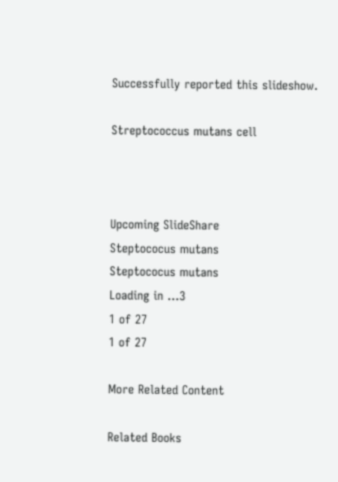Successfully reported this slideshow.

Streptococcus mutans cell



Upcoming SlideShare
Steptococus mutans
Steptococus mutans
Loading in …3
1 of 27
1 of 27

More Related Content

Related Books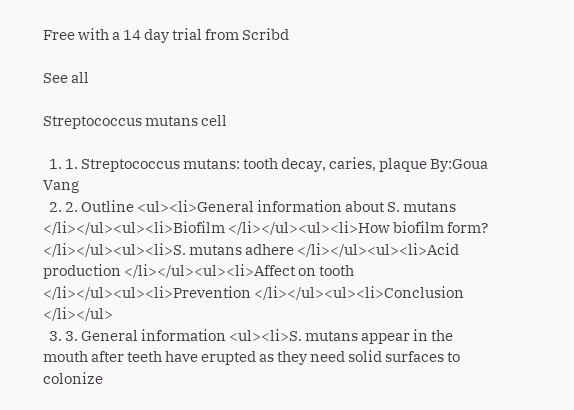Free with a 14 day trial from Scribd

See all

Streptococcus mutans cell

  1. 1. Streptococcus mutans: tooth decay, caries, plaque By:Goua Vang
  2. 2. Outline <ul><li>General information about S. mutans </li></ul><ul><li>Biofilm </li></ul><ul><li>How biofilm form? </li></ul><ul><li>S. mutans adhere </li></ul><ul><li>Acid production </li></ul><ul><li>Affect on tooth </li></ul><ul><li>Prevention </li></ul><ul><li>Conclusion </li></ul>
  3. 3. General information <ul><li>S. mutans appear in the mouth after teeth have erupted as they need solid surfaces to colonize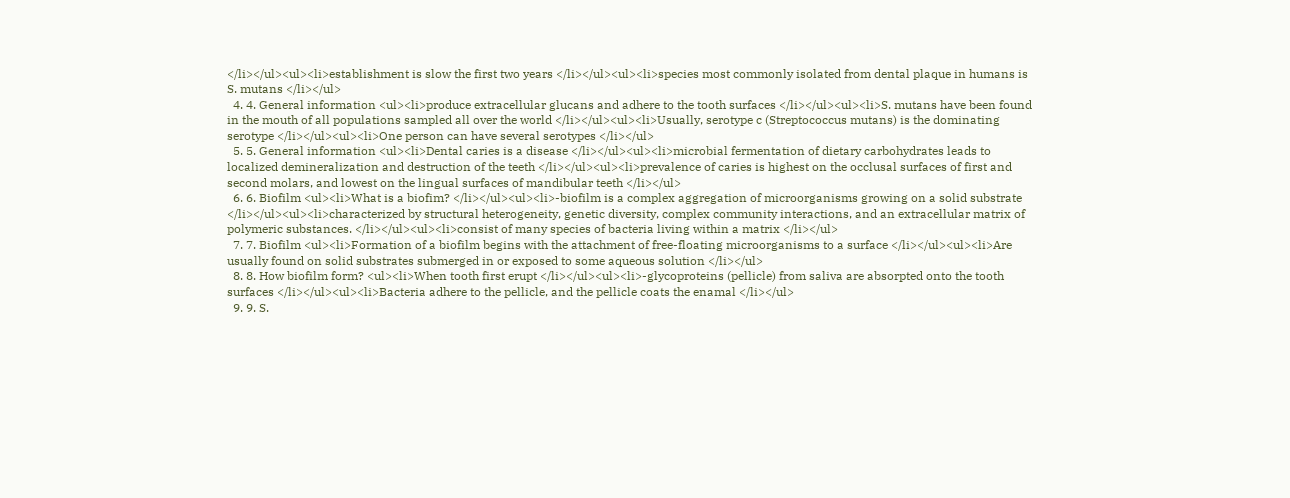</li></ul><ul><li>establishment is slow the first two years </li></ul><ul><li>species most commonly isolated from dental plaque in humans is S. mutans </li></ul>
  4. 4. General information <ul><li>produce extracellular glucans and adhere to the tooth surfaces </li></ul><ul><li>S. mutans have been found in the mouth of all populations sampled all over the world </li></ul><ul><li>Usually, serotype c (Streptococcus mutans) is the dominating serotype </li></ul><ul><li>One person can have several serotypes </li></ul>
  5. 5. General information <ul><li>Dental caries is a disease </li></ul><ul><li>microbial fermentation of dietary carbohydrates leads to localized demineralization and destruction of the teeth </li></ul><ul><li>prevalence of caries is highest on the occlusal surfaces of first and second molars, and lowest on the lingual surfaces of mandibular teeth </li></ul>
  6. 6. Biofilm <ul><li>What is a biofim? </li></ul><ul><li>-biofilm is a complex aggregation of microorganisms growing on a solid substrate </li></ul><ul><li>characterized by structural heterogeneity, genetic diversity, complex community interactions, and an extracellular matrix of polymeric substances. </li></ul><ul><li>consist of many species of bacteria living within a matrix </li></ul>
  7. 7. Biofilm <ul><li>Formation of a biofilm begins with the attachment of free-floating microorganisms to a surface </li></ul><ul><li>Are usually found on solid substrates submerged in or exposed to some aqueous solution </li></ul>
  8. 8. How biofilm form? <ul><li>When tooth first erupt </li></ul><ul><li>-glycoproteins (pellicle) from saliva are absorpted onto the tooth surfaces </li></ul><ul><li>Bacteria adhere to the pellicle, and the pellicle coats the enamal </li></ul>
  9. 9. S.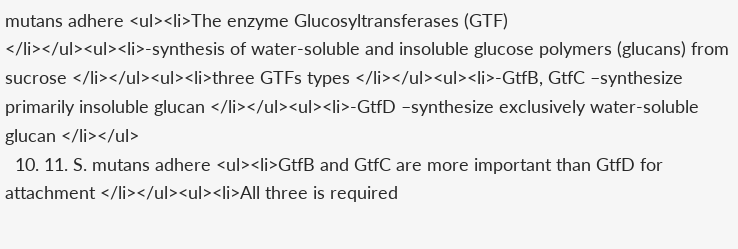mutans adhere <ul><li>The enzyme Glucosyltransferases (GTF) </li></ul><ul><li>-synthesis of water-soluble and insoluble glucose polymers (glucans) from sucrose </li></ul><ul><li>three GTFs types </li></ul><ul><li>-GtfB, GtfC –synthesize primarily insoluble glucan </li></ul><ul><li>-GtfD –synthesize exclusively water-soluble glucan </li></ul>
  10. 11. S. mutans adhere <ul><li>GtfB and GtfC are more important than GtfD for attachment </li></ul><ul><li>All three is required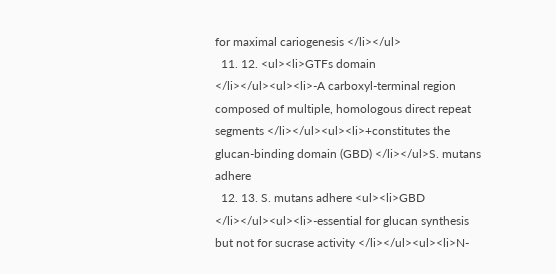for maximal cariogenesis </li></ul>
  11. 12. <ul><li>GTFs domain </li></ul><ul><li>-A carboxyl-terminal region composed of multiple, homologous direct repeat segments </li></ul><ul><li>+constitutes the glucan-binding domain (GBD) </li></ul>S. mutans adhere
  12. 13. S. mutans adhere <ul><li>GBD </li></ul><ul><li>-essential for glucan synthesis but not for sucrase activity </li></ul><ul><li>N-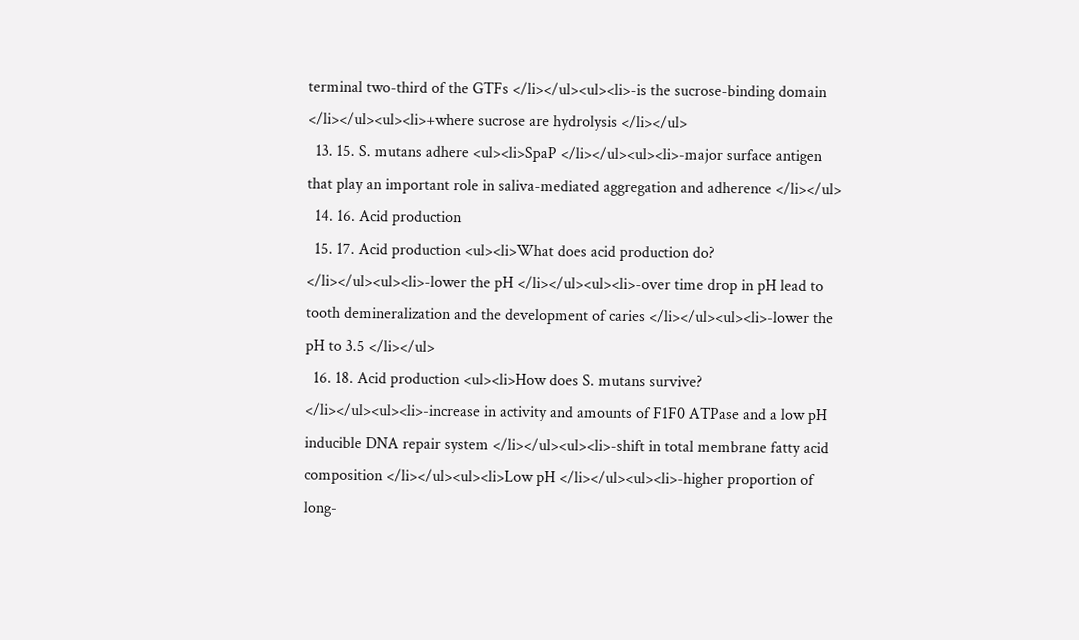terminal two-third of the GTFs </li></ul><ul><li>-is the sucrose-binding domain </li></ul><ul><li>+where sucrose are hydrolysis </li></ul>
  13. 15. S. mutans adhere <ul><li>SpaP </li></ul><ul><li>-major surface antigen that play an important role in saliva-mediated aggregation and adherence </li></ul>
  14. 16. Acid production
  15. 17. Acid production <ul><li>What does acid production do? </li></ul><ul><li>-lower the pH </li></ul><ul><li>-over time drop in pH lead to tooth demineralization and the development of caries </li></ul><ul><li>-lower the pH to 3.5 </li></ul>
  16. 18. Acid production <ul><li>How does S. mutans survive? </li></ul><ul><li>-increase in activity and amounts of F1F0 ATPase and a low pH inducible DNA repair system </li></ul><ul><li>-shift in total membrane fatty acid composition </li></ul><ul><li>Low pH </li></ul><ul><li>-higher proportion of long-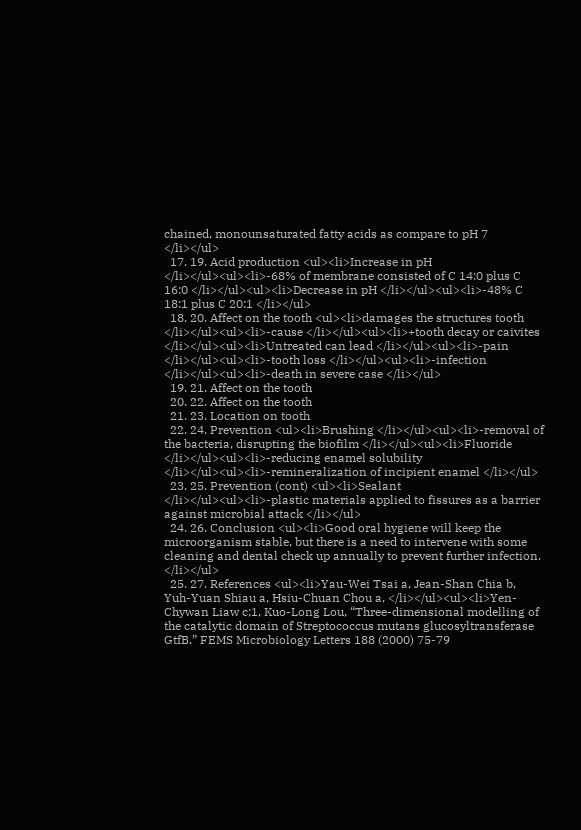chained, monounsaturated fatty acids as compare to pH 7 </li></ul>
  17. 19. Acid production <ul><li>Increase in pH </li></ul><ul><li>-68% of membrane consisted of C 14:0 plus C 16:0 </li></ul><ul><li>Decrease in pH </li></ul><ul><li>-48% C 18:1 plus C 20:1 </li></ul>
  18. 20. Affect on the tooth <ul><li>damages the structures tooth </li></ul><ul><li>-cause </li></ul><ul><li>+tooth decay or caivites </li></ul><ul><li>Untreated can lead </li></ul><ul><li>-pain </li></ul><ul><li>-tooth loss </li></ul><ul><li>-infection </li></ul><ul><li>-death in severe case </li></ul>
  19. 21. Affect on the tooth
  20. 22. Affect on the tooth
  21. 23. Location on tooth
  22. 24. Prevention <ul><li>Brushing </li></ul><ul><li>-removal of the bacteria, disrupting the biofilm </li></ul><ul><li>Fluoride </li></ul><ul><li>-reducing enamel solubility </li></ul><ul><li>-remineralization of incipient enamel </li></ul>
  23. 25. Prevention (cont) <ul><li>Sealant </li></ul><ul><li>-plastic materials applied to fissures as a barrier against microbial attack </li></ul>
  24. 26. Conclusion <ul><li>Good oral hygiene will keep the microorganism stable, but there is a need to intervene with some cleaning and dental check up annually to prevent further infection. </li></ul>
  25. 27. References <ul><li>Yau-Wei Tsai a, Jean-Shan Chia b, Yuh-Yuan Shiau a, Hsiu-Chuan Chou a, </li></ul><ul><li>Yen-Chywan Liaw c;1, Kuo-Long Lou, “Three-dimensional modelling of the catalytic domain of Streptococcus mutans glucosyltransferase GtfB.” FEMS Microbiology Letters 188 (2000) 75-79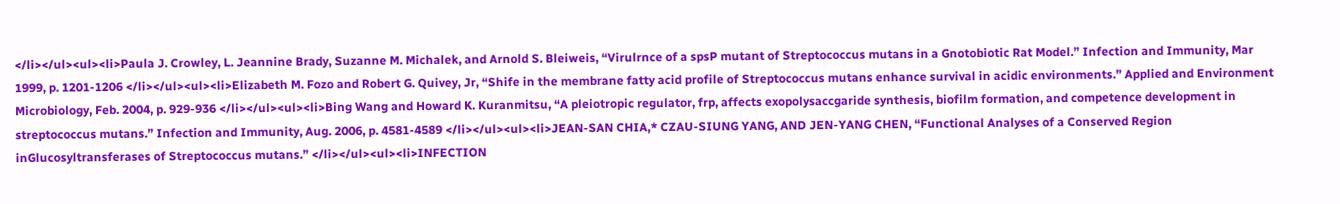</li></ul><ul><li>Paula J. Crowley, L. Jeannine Brady, Suzanne M. Michalek, and Arnold S. Bleiweis, “Virulrnce of a spsP mutant of Streptococcus mutans in a Gnotobiotic Rat Model.” Infection and Immunity, Mar 1999, p. 1201-1206 </li></ul><ul><li>Elizabeth M. Fozo and Robert G. Quivey, Jr, “Shife in the membrane fatty acid profile of Streptococcus mutans enhance survival in acidic environments.” Applied and Environment Microbiology, Feb. 2004, p. 929-936 </li></ul><ul><li>Bing Wang and Howard K. Kuranmitsu, “A pleiotropic regulator, frp, affects exopolysaccgaride synthesis, biofilm formation, and competence development in streptococcus mutans.” Infection and Immunity, Aug. 2006, p. 4581-4589 </li></ul><ul><li>JEAN-SAN CHIA,* CZAU-SIUNG YANG, AND JEN-YANG CHEN, “Functional Analyses of a Conserved Region inGlucosyltransferases of Streptococcus mutans.” </li></ul><ul><li>INFECTION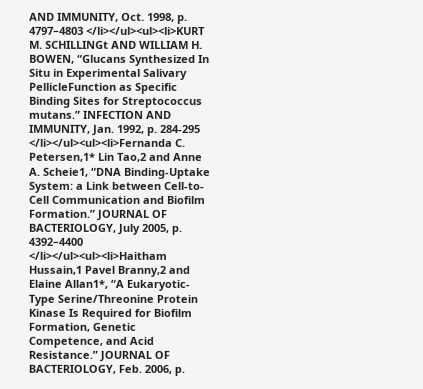AND IMMUNITY, Oct. 1998, p. 4797–4803 </li></ul><ul><li>KURT M. SCHILLINGt AND WILLIAM H. BOWEN, “Glucans Synthesized In Situ in Experimental Salivary PellicleFunction as Specific Binding Sites for Streptococcus mutans.” INFECTION AND IMMUNITY, Jan. 1992, p. 284-295 </li></ul><ul><li>Fernanda C. Petersen,1* Lin Tao,2 and Anne A. Scheie1, “DNA Binding-Uptake System: a Link between Cell-to-Cell Communication and Biofilm Formation.” JOURNAL OF BACTERIOLOGY, July 2005, p. 4392–4400 </li></ul><ul><li>Haitham Hussain,1 Pavel Branny,2 and Elaine Allan1*, “A Eukaryotic-Type Serine/Threonine Protein Kinase Is Required for Biofilm Formation, Genetic Competence, and Acid Resistance.” JOURNAL OF BACTERIOLOGY, Feb. 2006, p.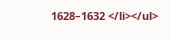1628–1632 </li></ul>